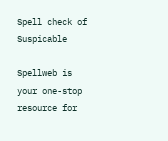Spell check of Suspicable

Spellweb is your one-stop resource for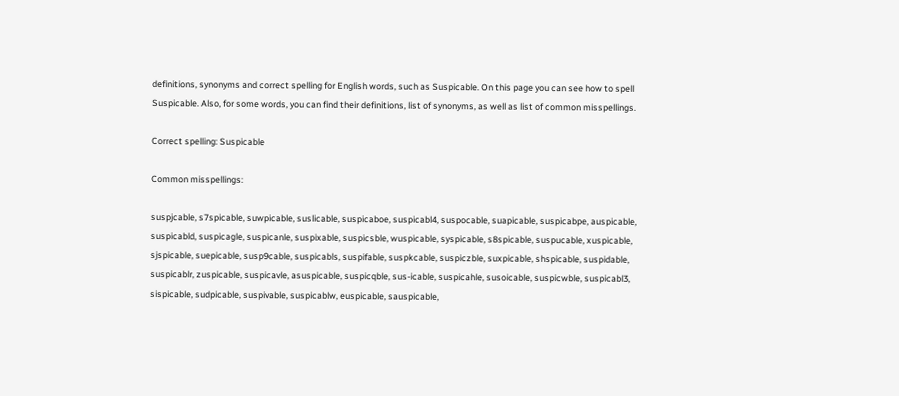definitions, synonyms and correct spelling for English words, such as Suspicable. On this page you can see how to spell Suspicable. Also, for some words, you can find their definitions, list of synonyms, as well as list of common misspellings.

Correct spelling: Suspicable

Common misspellings:

suspjcable, s7spicable, suwpicable, suslicable, suspicaboe, suspicabl4, suspocable, suapicable, suspicabpe, auspicable, suspicabld, suspicagle, suspicanle, suspixable, suspicsble, wuspicable, syspicable, s8spicable, suspucable, xuspicable, sjspicable, suepicable, susp9cable, suspicabls, suspifable, suspkcable, suspiczble, suxpicable, shspicable, suspidable, suspicablr, zuspicable, suspicavle, asuspicable, suspicqble, sus-icable, suspicahle, susoicable, suspicwble, suspicabl3, sispicable, sudpicable, suspivable, suspicablw, euspicable, sauspicable,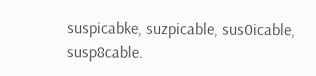suspicabke, suzpicable, sus0icable, susp8cable.